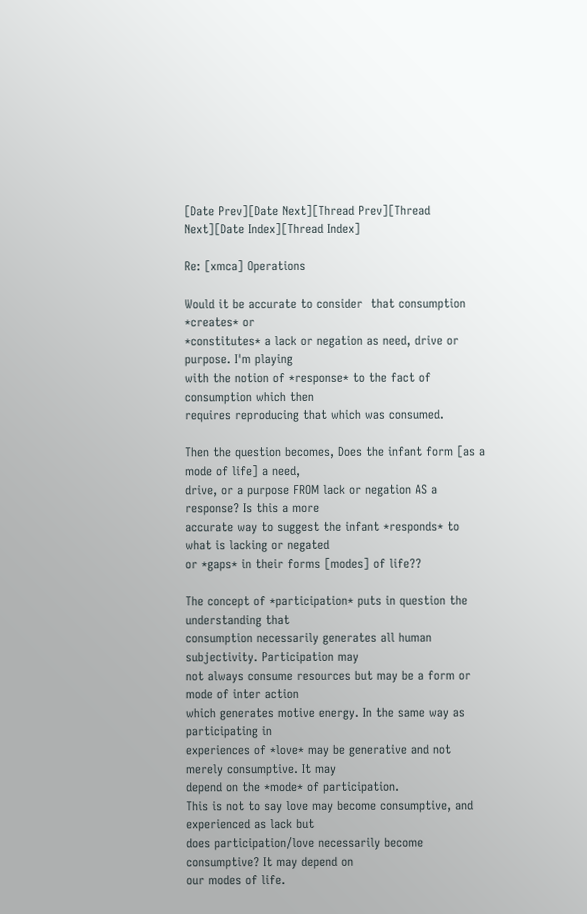[Date Prev][Date Next][Thread Prev][Thread Next][Date Index][Thread Index]

Re: [xmca] Operations

Would it be accurate to consider  that consumption *creates* or
*constitutes* a lack or negation as need, drive or purpose. I'm playing
with the notion of *response* to the fact of consumption which then
requires reproducing that which was consumed.

Then the question becomes, Does the infant form [as a mode of life] a need,
drive, or a purpose FROM lack or negation AS a response? Is this a more
accurate way to suggest the infant *responds* to what is lacking or negated
or *gaps* in their forms [modes] of life??

The concept of *participation* puts in question the understanding that
consumption necessarily generates all human subjectivity. Participation may
not always consume resources but may be a form or mode of inter action
which generates motive energy. In the same way as participating in
experiences of *love* may be generative and not merely consumptive. It may
depend on the *mode* of participation.
This is not to say love may become consumptive, and experienced as lack but
does participation/love necessarily become consumptive? It may depend on
our modes of life.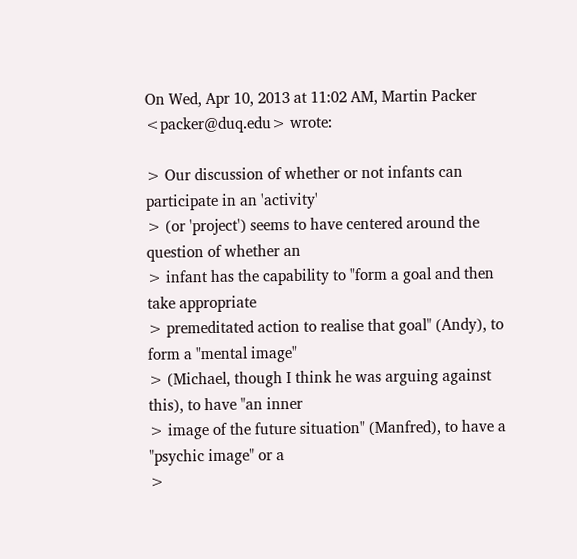On Wed, Apr 10, 2013 at 11:02 AM, Martin Packer <packer@duq.edu> wrote:

> Our discussion of whether or not infants can participate in an 'activity'
> (or 'project') seems to have centered around the question of whether an
> infant has the capability to "form a goal and then take appropriate
> premeditated action to realise that goal" (Andy), to form a "mental image"
> (Michael, though I think he was arguing against this), to have "an inner
> image of the future situation" (Manfred), to have a "psychic image" or a
>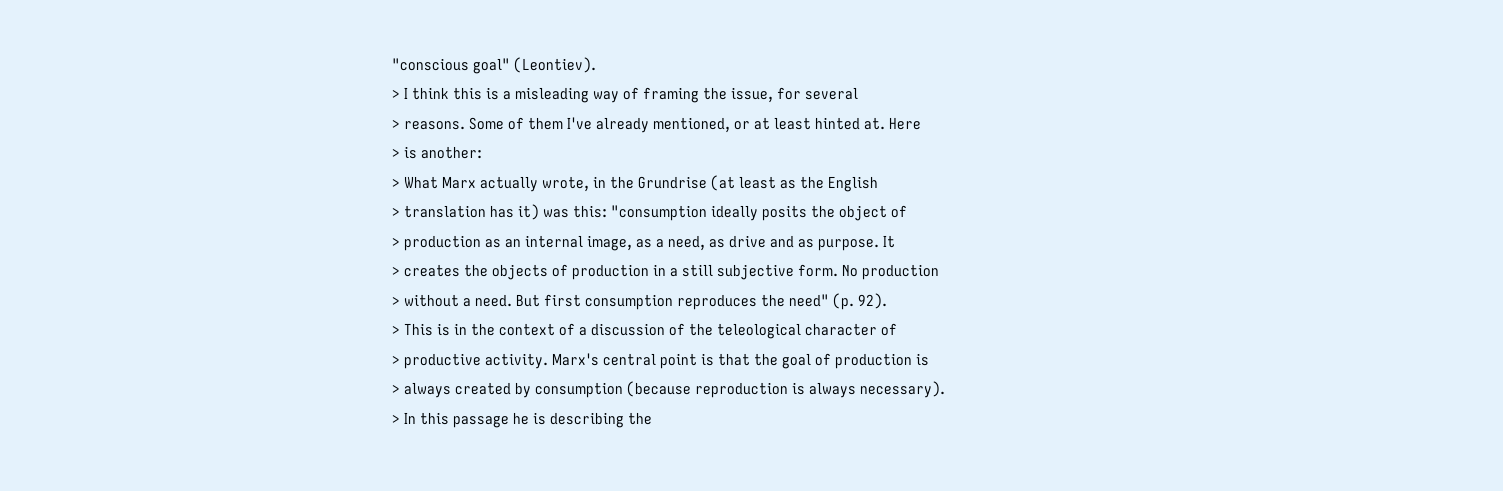"conscious goal" (Leontiev).
> I think this is a misleading way of framing the issue, for several
> reasons. Some of them I've already mentioned, or at least hinted at. Here
> is another:
> What Marx actually wrote, in the Grundrise (at least as the English
> translation has it) was this: "consumption ideally posits the object of
> production as an internal image, as a need, as drive and as purpose. It
> creates the objects of production in a still subjective form. No production
> without a need. But first consumption reproduces the need" (p. 92).
> This is in the context of a discussion of the teleological character of
> productive activity. Marx's central point is that the goal of production is
> always created by consumption (because reproduction is always necessary).
> In this passage he is describing the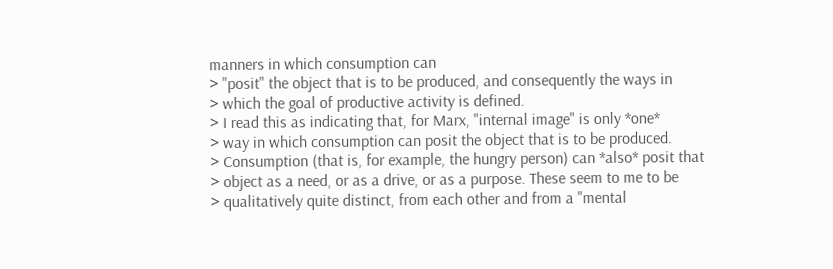manners in which consumption can
> "posit" the object that is to be produced, and consequently the ways in
> which the goal of productive activity is defined.
> I read this as indicating that, for Marx, "internal image" is only *one*
> way in which consumption can posit the object that is to be produced.
> Consumption (that is, for example, the hungry person) can *also* posit that
> object as a need, or as a drive, or as a purpose. These seem to me to be
> qualitatively quite distinct, from each other and from a "mental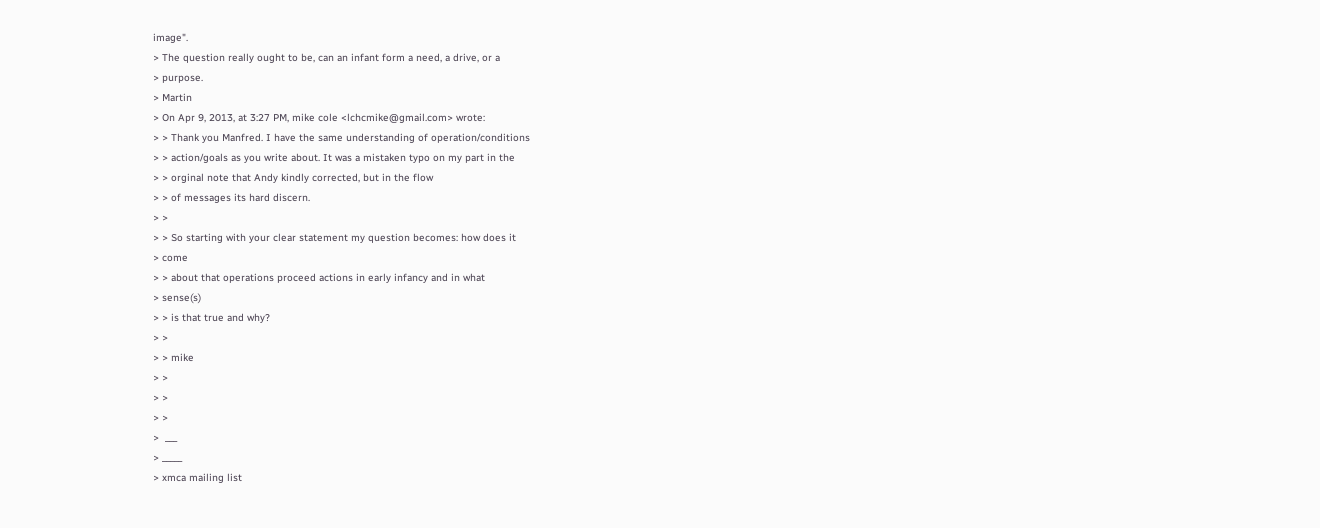image".
> The question really ought to be, can an infant form a need, a drive, or a
> purpose.
> Martin
> On Apr 9, 2013, at 3:27 PM, mike cole <lchcmike@gmail.com> wrote:
> > Thank you Manfred. I have the same understanding of operation/conditions
> > action/goals as you write about. It was a mistaken typo on my part in the
> > orginal note that Andy kindly corrected, but in the flow
> > of messages its hard discern.
> >
> > So starting with your clear statement my question becomes: how does it
> come
> > about that operations proceed actions in early infancy and in what
> sense(s)
> > is that true and why?
> >
> > mike
> >
> >
> >
>  ___
> _____
> xmca mailing list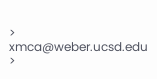> xmca@weber.ucsd.edu
>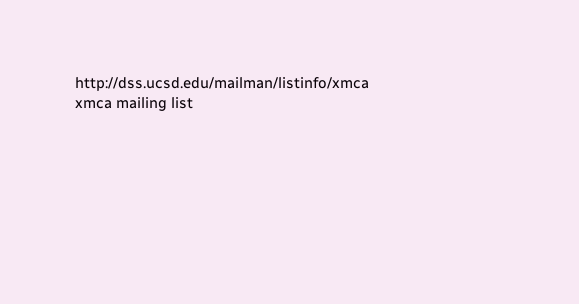http://dss.ucsd.edu/mailman/listinfo/xmca
xmca mailing list